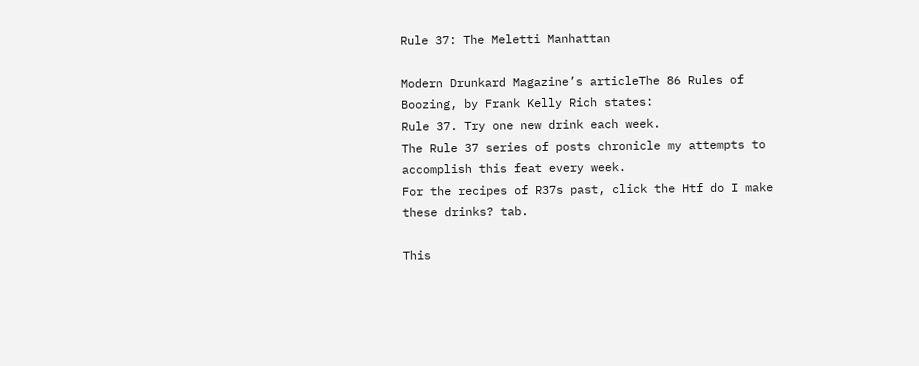Rule 37: The Meletti Manhattan

Modern Drunkard Magazine’s articleThe 86 Rules of Boozing, by Frank Kelly Rich states:
Rule 37. Try one new drink each week.
The Rule 37 series of posts chronicle my attempts to accomplish this feat every week.
For the recipes of R37s past, click the Htf do I make these drinks? tab.

This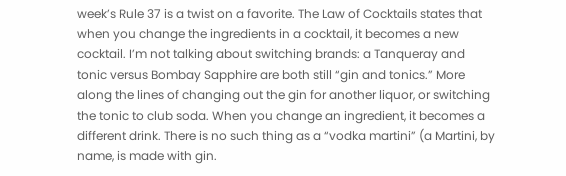week’s Rule 37 is a twist on a favorite. The Law of Cocktails states that when you change the ingredients in a cocktail, it becomes a new cocktail. I’m not talking about switching brands: a Tanqueray and tonic versus Bombay Sapphire are both still “gin and tonics.” More along the lines of changing out the gin for another liquor, or switching the tonic to club soda. When you change an ingredient, it becomes a different drink. There is no such thing as a “vodka martini” (a Martini, by name, is made with gin.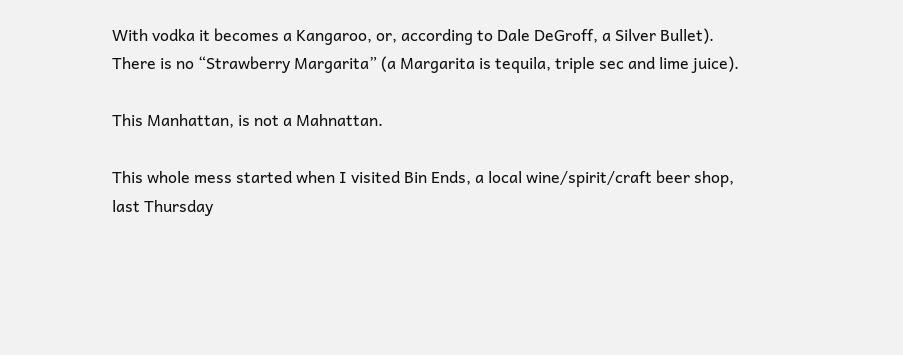With vodka it becomes a Kangaroo, or, according to Dale DeGroff, a Silver Bullet). There is no “Strawberry Margarita” (a Margarita is tequila, triple sec and lime juice).

This Manhattan, is not a Mahnattan.

This whole mess started when I visited Bin Ends, a local wine/spirit/craft beer shop, last Thursday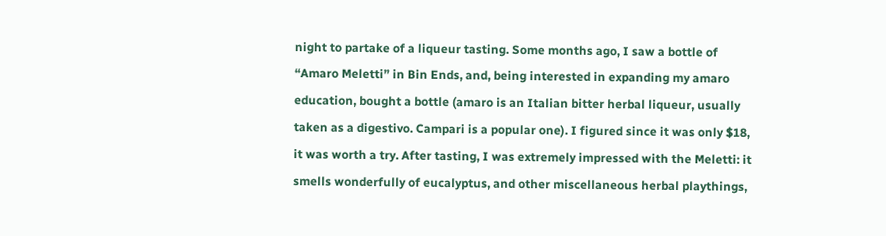night to partake of a liqueur tasting. Some months ago, I saw a bottle of “Amaro Meletti” in Bin Ends, and, being interested in expanding my amaro education, bought a bottle (amaro is an Italian bitter herbal liqueur, usually taken as a digestivo. Campari is a popular one). I figured since it was only $18, it was worth a try. After tasting, I was extremely impressed with the Meletti: it smells wonderfully of eucalyptus, and other miscellaneous herbal playthings,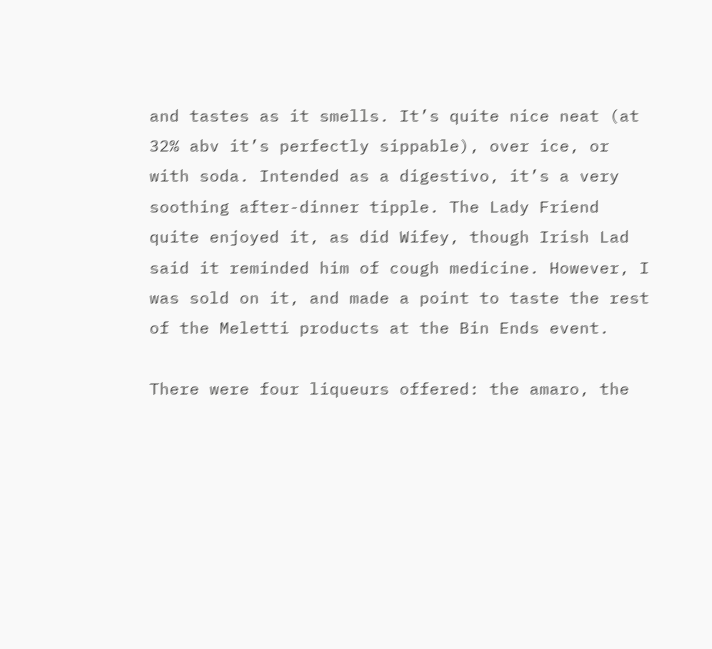and tastes as it smells. It’s quite nice neat (at 32% abv it’s perfectly sippable), over ice, or with soda. Intended as a digestivo, it’s a very soothing after-dinner tipple. The Lady Friend quite enjoyed it, as did Wifey, though Irish Lad said it reminded him of cough medicine. However, I was sold on it, and made a point to taste the rest of the Meletti products at the Bin Ends event.

There were four liqueurs offered: the amaro, the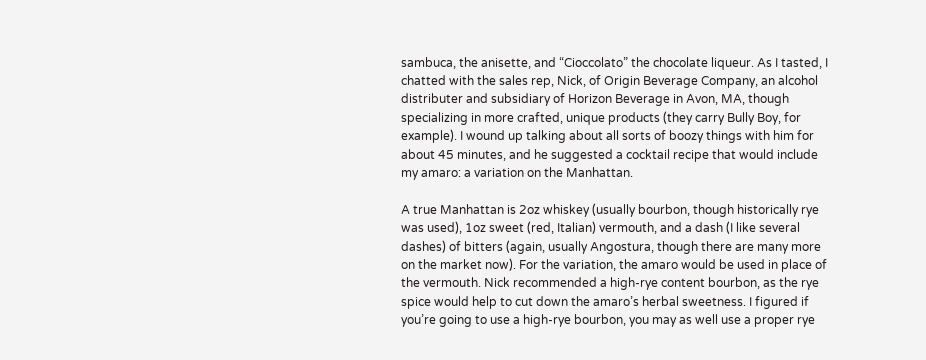sambuca, the anisette, and “Cioccolato” the chocolate liqueur. As I tasted, I chatted with the sales rep, Nick, of Origin Beverage Company, an alcohol distributer and subsidiary of Horizon Beverage in Avon, MA, though specializing in more crafted, unique products (they carry Bully Boy, for example). I wound up talking about all sorts of boozy things with him for about 45 minutes, and he suggested a cocktail recipe that would include my amaro: a variation on the Manhattan.

A true Manhattan is 2oz whiskey (usually bourbon, though historically rye was used), 1oz sweet (red, Italian) vermouth, and a dash (I like several dashes) of bitters (again, usually Angostura, though there are many more on the market now). For the variation, the amaro would be used in place of the vermouth. Nick recommended a high-rye content bourbon, as the rye spice would help to cut down the amaro’s herbal sweetness. I figured if you’re going to use a high-rye bourbon, you may as well use a proper rye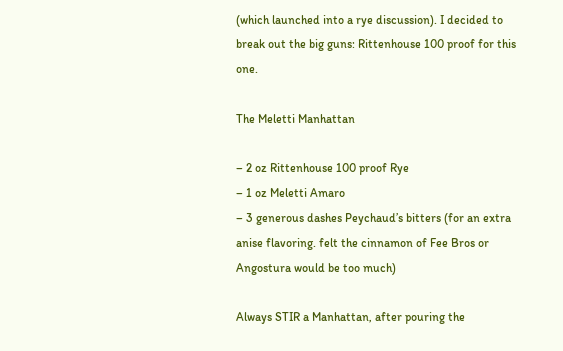(which launched into a rye discussion). I decided to break out the big guns: Rittenhouse 100 proof for this one.

The Meletti Manhattan

– 2 oz Rittenhouse 100 proof Rye
– 1 oz Meletti Amaro
– 3 generous dashes Peychaud’s bitters (for an extra anise flavoring. felt the cinnamon of Fee Bros or Angostura would be too much)

Always STIR a Manhattan, after pouring the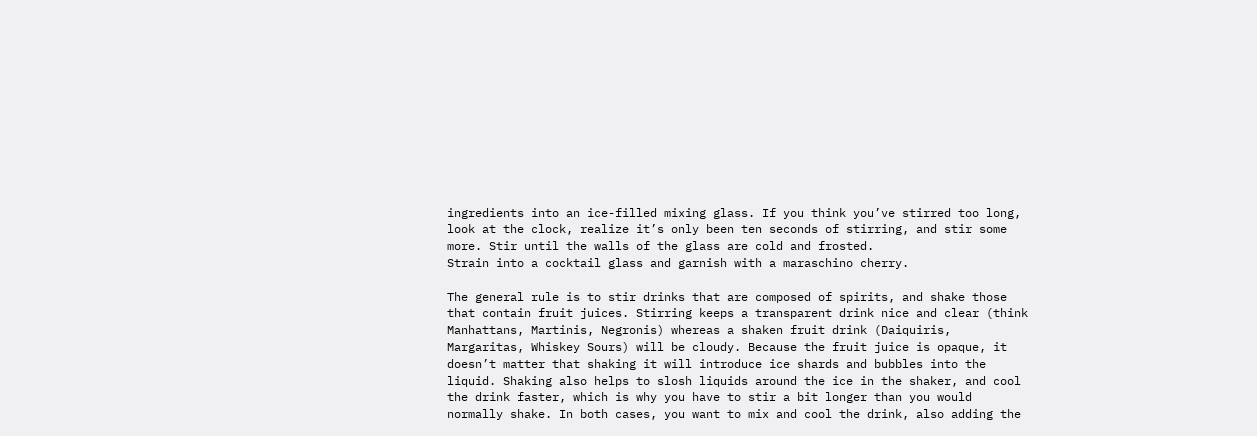ingredients into an ice-filled mixing glass. If you think you’ve stirred too long, look at the clock, realize it’s only been ten seconds of stirring, and stir some more. Stir until the walls of the glass are cold and frosted.
Strain into a cocktail glass and garnish with a maraschino cherry.

The general rule is to stir drinks that are composed of spirits, and shake those that contain fruit juices. Stirring keeps a transparent drink nice and clear (think Manhattans, Martinis, Negronis) whereas a shaken fruit drink (Daiquiris, Margaritas, Whiskey Sours) will be cloudy. Because the fruit juice is opaque, it doesn’t matter that shaking it will introduce ice shards and bubbles into the liquid. Shaking also helps to slosh liquids around the ice in the shaker, and cool the drink faster, which is why you have to stir a bit longer than you would normally shake. In both cases, you want to mix and cool the drink, also adding the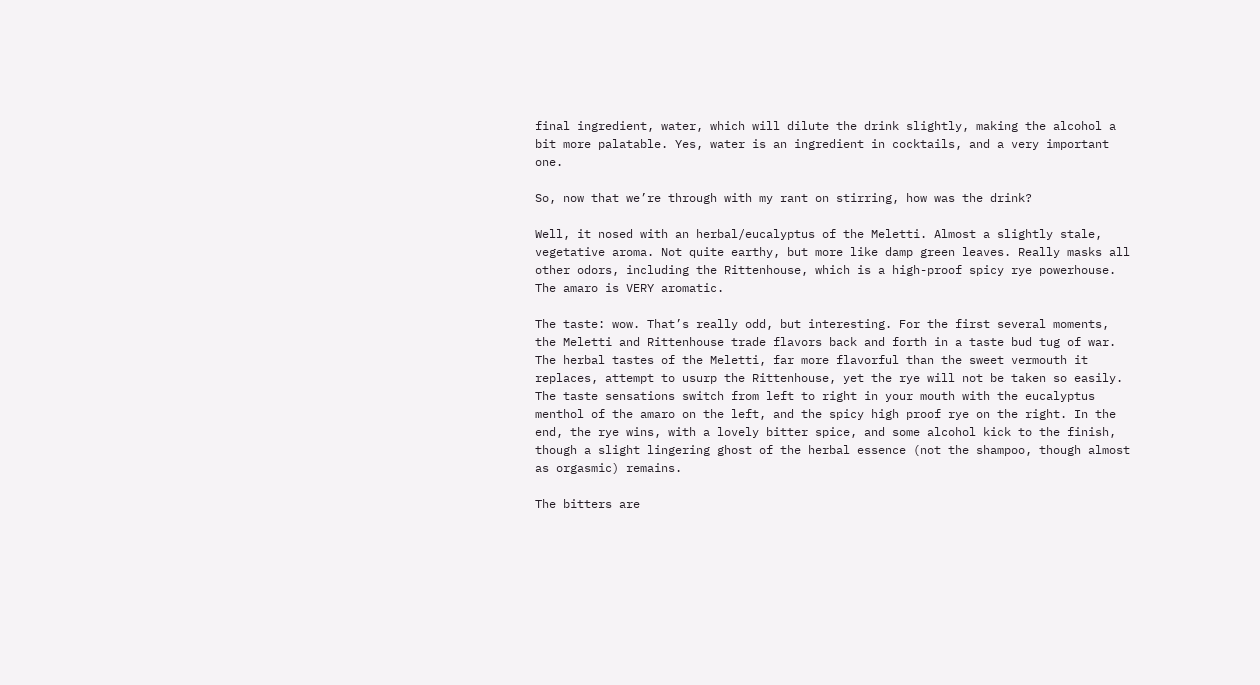final ingredient, water, which will dilute the drink slightly, making the alcohol a bit more palatable. Yes, water is an ingredient in cocktails, and a very important one.

So, now that we’re through with my rant on stirring, how was the drink?

Well, it nosed with an herbal/eucalyptus of the Meletti. Almost a slightly stale, vegetative aroma. Not quite earthy, but more like damp green leaves. Really masks all other odors, including the Rittenhouse, which is a high-proof spicy rye powerhouse. The amaro is VERY aromatic.

The taste: wow. That’s really odd, but interesting. For the first several moments, the Meletti and Rittenhouse trade flavors back and forth in a taste bud tug of war. The herbal tastes of the Meletti, far more flavorful than the sweet vermouth it replaces, attempt to usurp the Rittenhouse, yet the rye will not be taken so easily. The taste sensations switch from left to right in your mouth with the eucalyptus menthol of the amaro on the left, and the spicy high proof rye on the right. In the end, the rye wins, with a lovely bitter spice, and some alcohol kick to the finish, though a slight lingering ghost of the herbal essence (not the shampoo, though almost as orgasmic) remains.

The bitters are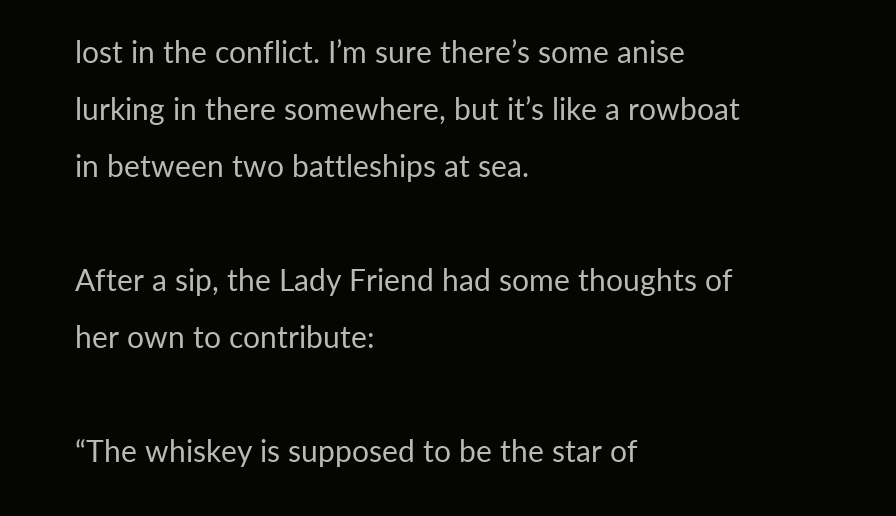lost in the conflict. I’m sure there’s some anise lurking in there somewhere, but it’s like a rowboat in between two battleships at sea.

After a sip, the Lady Friend had some thoughts of her own to contribute:

“The whiskey is supposed to be the star of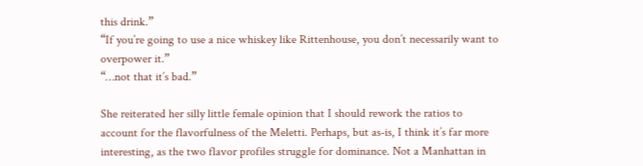this drink.”
“If you’re going to use a nice whiskey like Rittenhouse, you don’t necessarily want to overpower it.”
“…not that it’s bad.”

She reiterated her silly little female opinion that I should rework the ratios to account for the flavorfulness of the Meletti. Perhaps, but as-is, I think it’s far more interesting, as the two flavor profiles struggle for dominance. Not a Manhattan in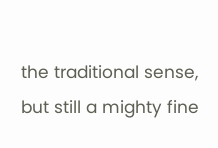the traditional sense, but still a mighty fine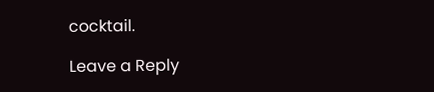cocktail.

Leave a Reply